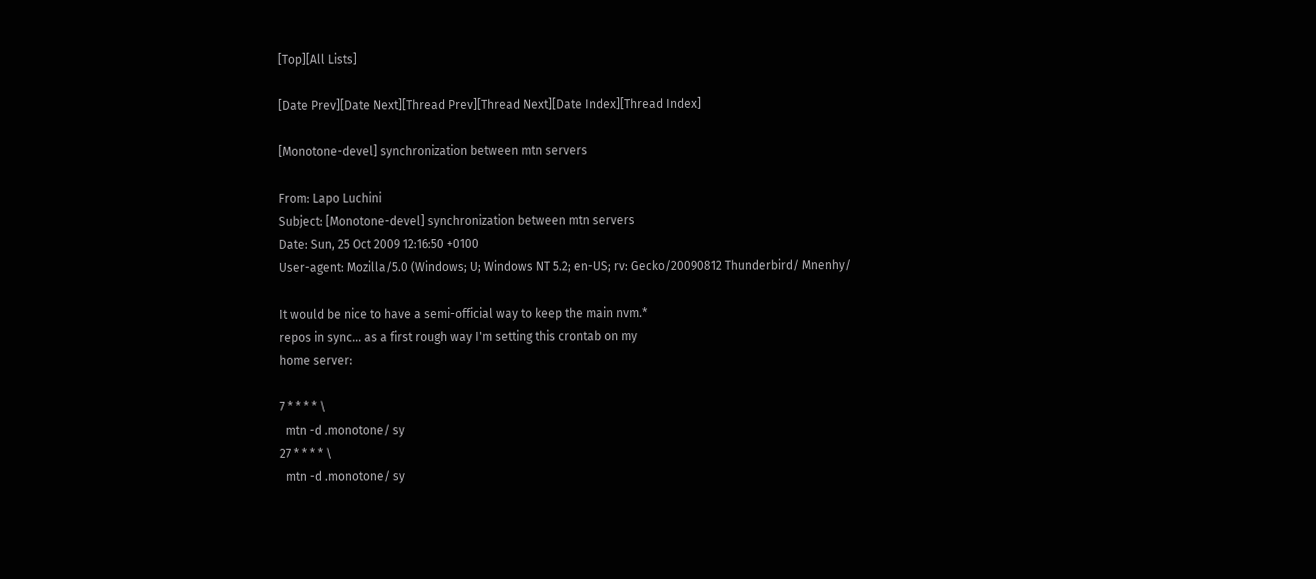[Top][All Lists]

[Date Prev][Date Next][Thread Prev][Thread Next][Date Index][Thread Index]

[Monotone-devel] synchronization between mtn servers

From: Lapo Luchini
Subject: [Monotone-devel] synchronization between mtn servers
Date: Sun, 25 Oct 2009 12:16:50 +0100
User-agent: Mozilla/5.0 (Windows; U; Windows NT 5.2; en-US; rv: Gecko/20090812 Thunderbird/ Mnenhy/

It would be nice to have a semi-official way to keep the main nvm.*
repos in sync... as a first rough way I'm setting this crontab on my
home server:

7 * * * * \
  mtn -d .monotone/ sy
27 * * * * \
  mtn -d .monotone/ sy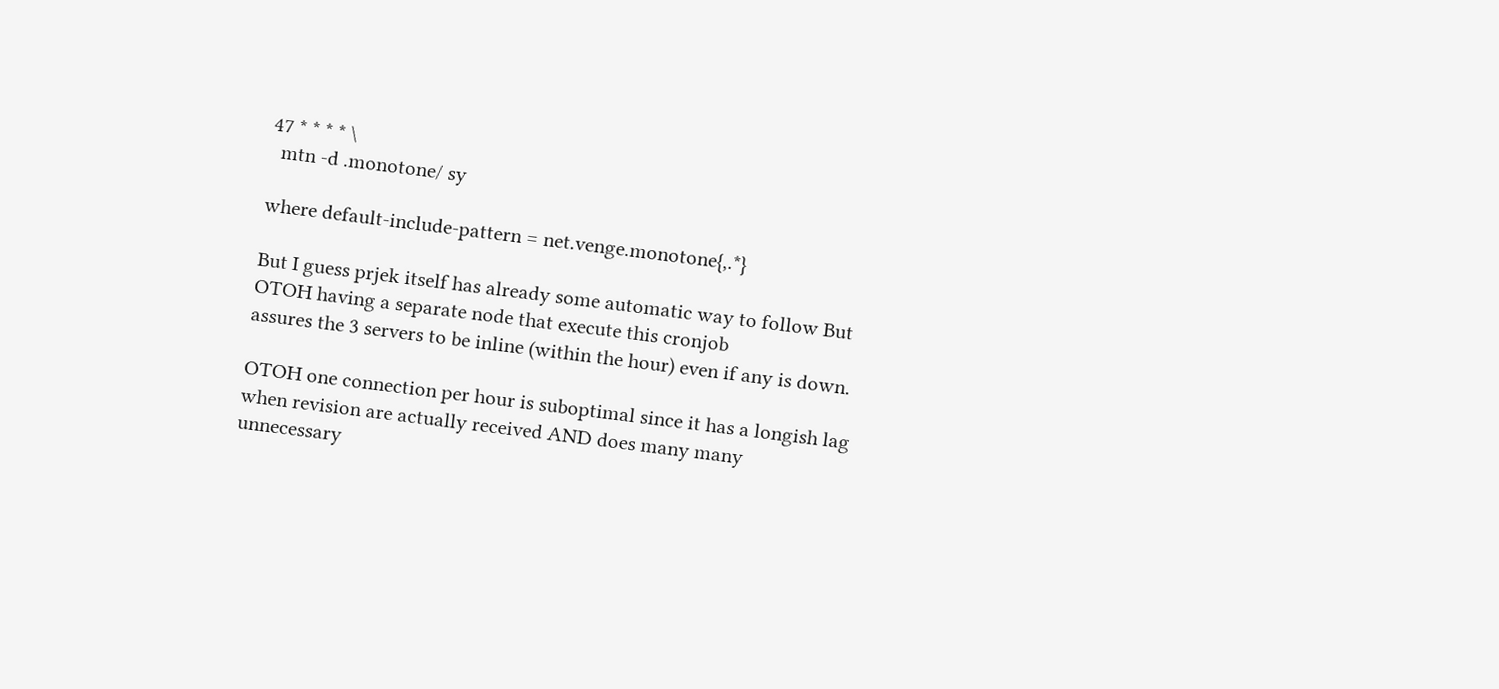47 * * * * \
  mtn -d .monotone/ sy

where default-include-pattern = net.venge.monotone{,.*}

But I guess prjek itself has already some automatic way to follow But OTOH having a separate node that execute this cronjob
assures the 3 servers to be inline (within the hour) even if any is down.

OTOH one connection per hour is suboptimal since it has a longish lag
when revision are actually received AND does many many unnecessary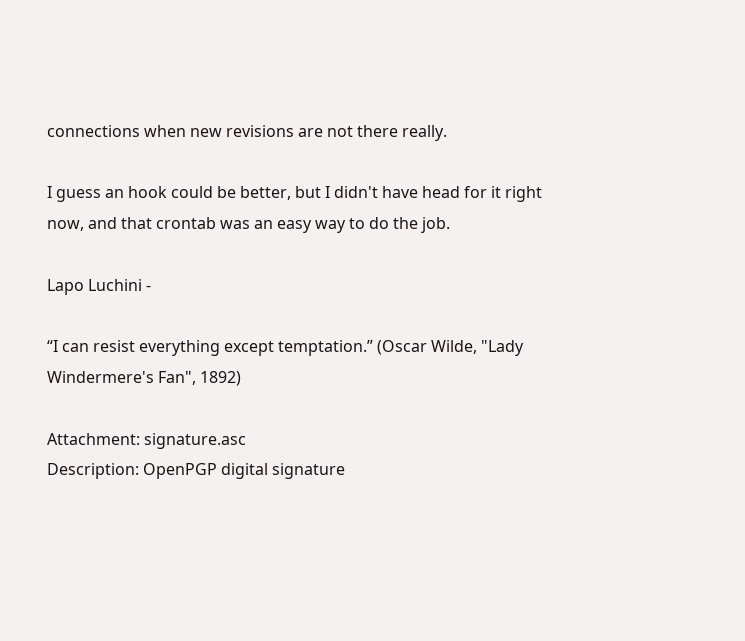connections when new revisions are not there really.

I guess an hook could be better, but I didn't have head for it right
now, and that crontab was an easy way to do the job.

Lapo Luchini -

“I can resist everything except temptation.” (Oscar Wilde, "Lady
Windermere's Fan", 1892)

Attachment: signature.asc
Description: OpenPGP digital signature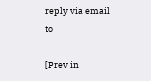reply via email to

[Prev in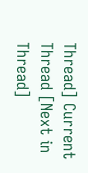Thread] Current Thread [Next in Thread]